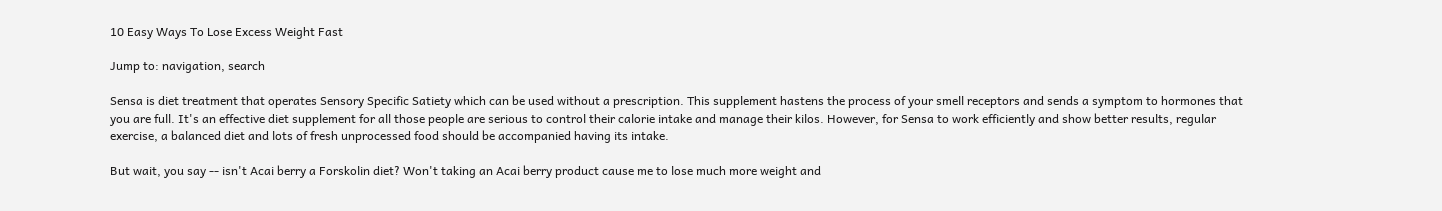10 Easy Ways To Lose Excess Weight Fast

Jump to: navigation, search

Sensa is diet treatment that operates Sensory Specific Satiety which can be used without a prescription. This supplement hastens the process of your smell receptors and sends a symptom to hormones that you are full. It's an effective diet supplement for all those people are serious to control their calorie intake and manage their kilos. However, for Sensa to work efficiently and show better results, regular exercise, a balanced diet and lots of fresh unprocessed food should be accompanied having its intake.

But wait, you say -- isn't Acai berry a Forskolin diet? Won't taking an Acai berry product cause me to lose much more weight and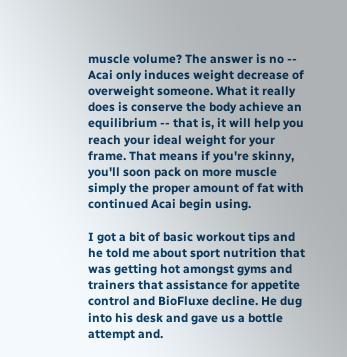muscle volume? The answer is no -- Acai only induces weight decrease of overweight someone. What it really does is conserve the body achieve an equilibrium -- that is, it will help you reach your ideal weight for your frame. That means if you're skinny, you'll soon pack on more muscle simply the proper amount of fat with continued Acai begin using.

I got a bit of basic workout tips and he told me about sport nutrition that was getting hot amongst gyms and trainers that assistance for appetite control and BioFluxe decline. He dug into his desk and gave us a bottle attempt and.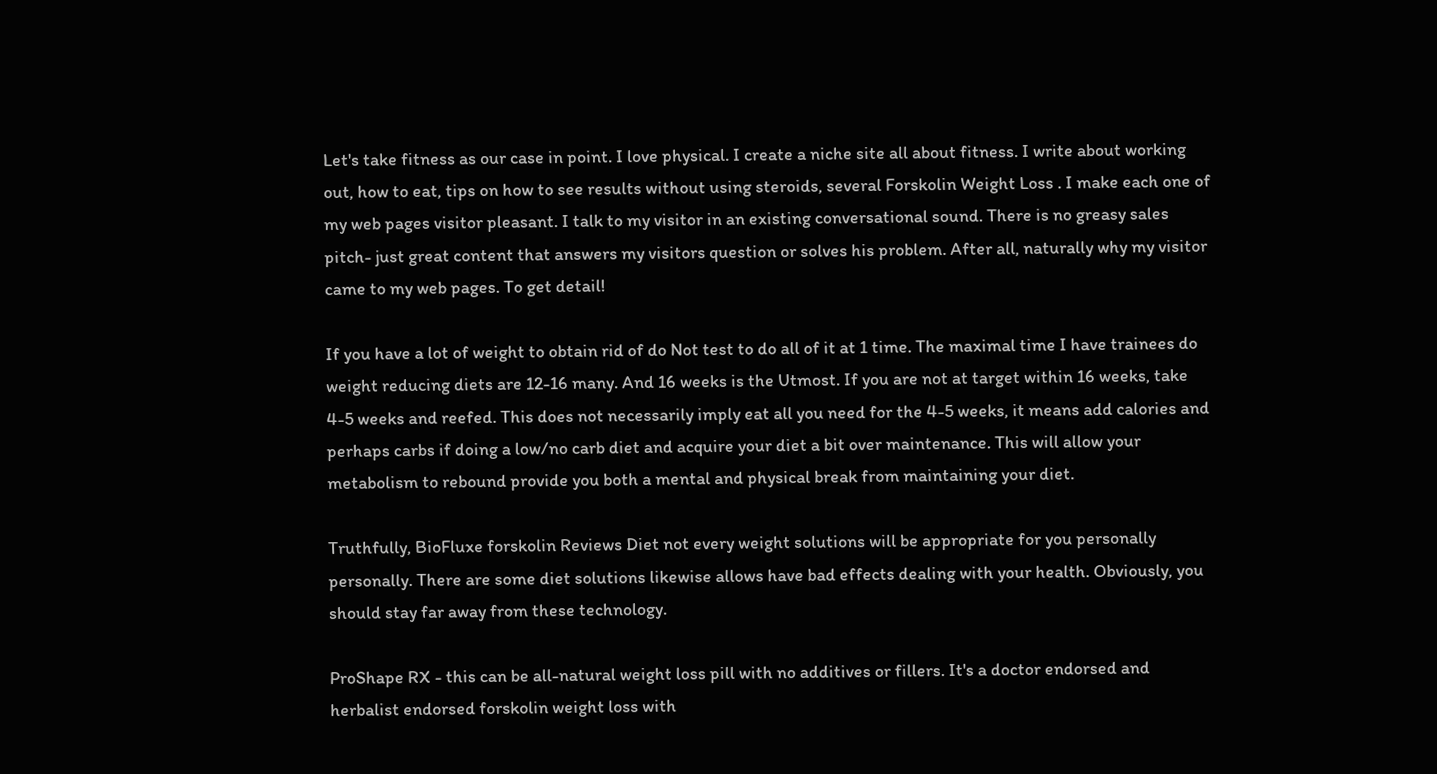Let's take fitness as our case in point. I love physical. I create a niche site all about fitness. I write about working out, how to eat, tips on how to see results without using steroids, several Forskolin Weight Loss . I make each one of my web pages visitor pleasant. I talk to my visitor in an existing conversational sound. There is no greasy sales pitch- just great content that answers my visitors question or solves his problem. After all, naturally why my visitor came to my web pages. To get detail!

If you have a lot of weight to obtain rid of do Not test to do all of it at 1 time. The maximal time I have trainees do weight reducing diets are 12-16 many. And 16 weeks is the Utmost. If you are not at target within 16 weeks, take 4-5 weeks and reefed. This does not necessarily imply eat all you need for the 4-5 weeks, it means add calories and perhaps carbs if doing a low/no carb diet and acquire your diet a bit over maintenance. This will allow your metabolism to rebound provide you both a mental and physical break from maintaining your diet.

Truthfully, BioFluxe forskolin Reviews Diet not every weight solutions will be appropriate for you personally personally. There are some diet solutions likewise allows have bad effects dealing with your health. Obviously, you should stay far away from these technology.

ProShape RX - this can be all-natural weight loss pill with no additives or fillers. It's a doctor endorsed and herbalist endorsed forskolin weight loss with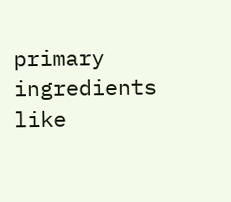primary ingredients like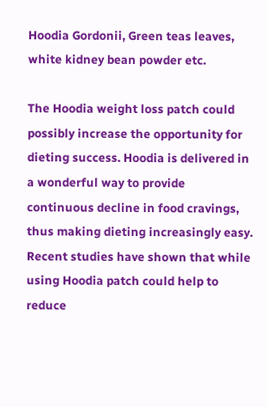Hoodia Gordonii, Green teas leaves, white kidney bean powder etc.

The Hoodia weight loss patch could possibly increase the opportunity for dieting success. Hoodia is delivered in a wonderful way to provide continuous decline in food cravings, thus making dieting increasingly easy. Recent studies have shown that while using Hoodia patch could help to reduce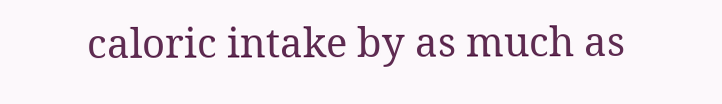caloric intake by as much as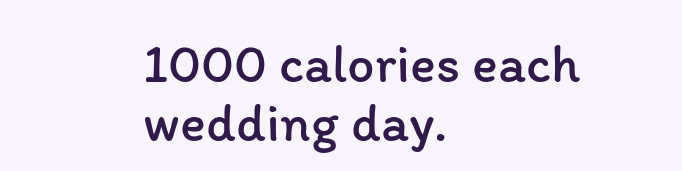1000 calories each wedding day.